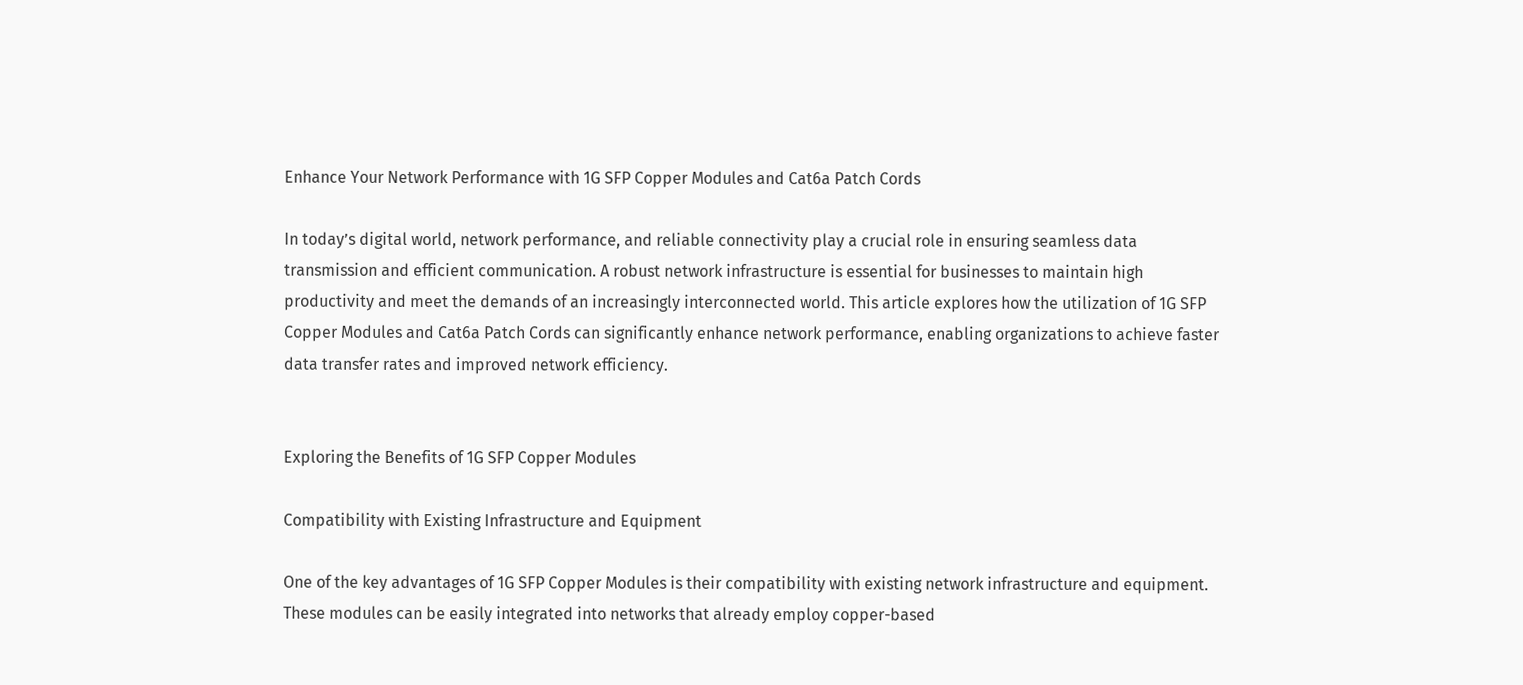Enhance Your Network Performance with 1G SFP Copper Modules and Cat6a Patch Cords

In today’s digital world, network performance, and reliable connectivity play a crucial role in ensuring seamless data transmission and efficient communication. A robust network infrastructure is essential for businesses to maintain high productivity and meet the demands of an increasingly interconnected world. This article explores how the utilization of 1G SFP Copper Modules and Cat6a Patch Cords can significantly enhance network performance, enabling organizations to achieve faster data transfer rates and improved network efficiency.


Exploring the Benefits of 1G SFP Copper Modules

Compatibility with Existing Infrastructure and Equipment

One of the key advantages of 1G SFP Copper Modules is their compatibility with existing network infrastructure and equipment. These modules can be easily integrated into networks that already employ copper-based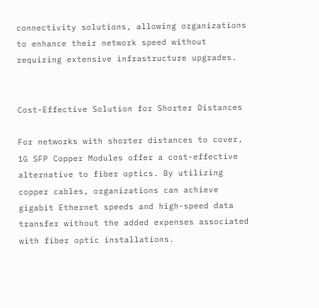connectivity solutions, allowing organizations to enhance their network speed without requiring extensive infrastructure upgrades.


Cost-Effective Solution for Shorter Distances

For networks with shorter distances to cover, 1G SFP Copper Modules offer a cost-effective alternative to fiber optics. By utilizing copper cables, organizations can achieve gigabit Ethernet speeds and high-speed data transfer without the added expenses associated with fiber optic installations.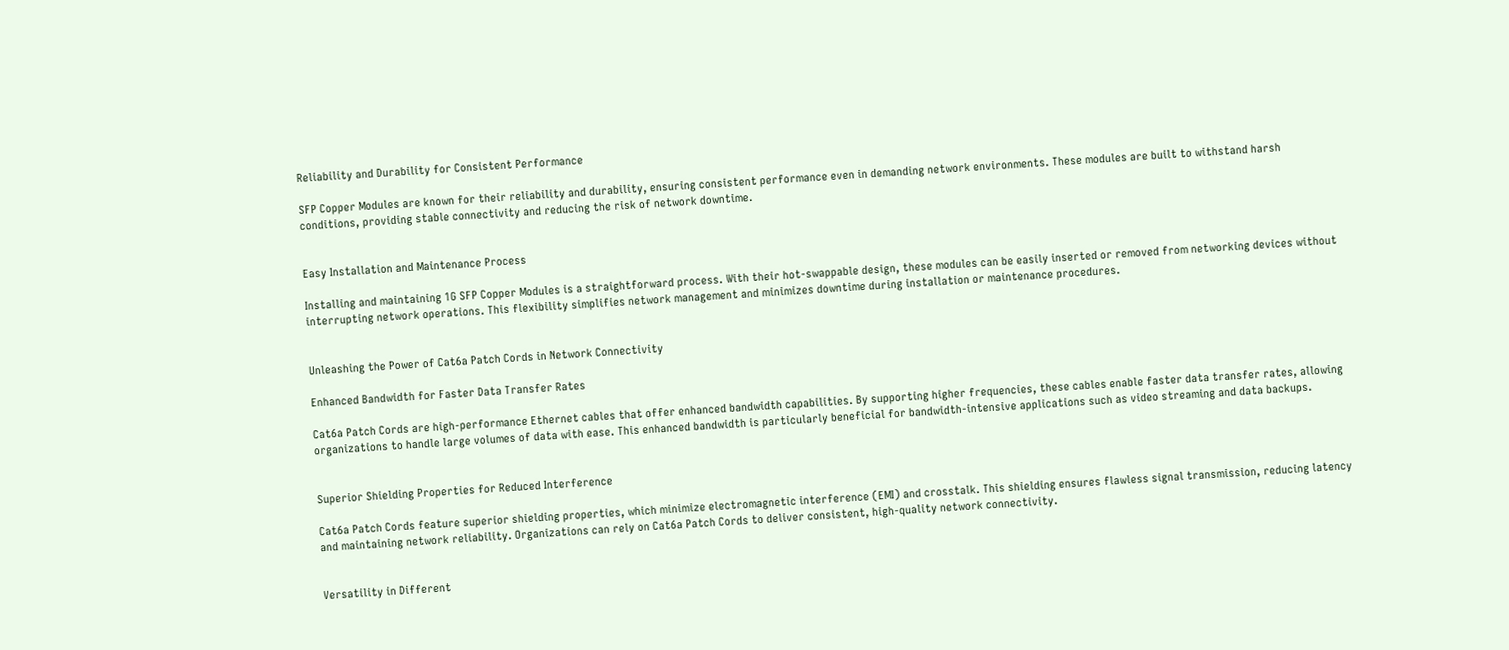Reliability and Durability for Consistent Performance

SFP Copper Modules are known for their reliability and durability, ensuring consistent performance even in demanding network environments. These modules are built to withstand harsh conditions, providing stable connectivity and reducing the risk of network downtime.


Easy Installation and Maintenance Process

Installing and maintaining 1G SFP Copper Modules is a straightforward process. With their hot-swappable design, these modules can be easily inserted or removed from networking devices without interrupting network operations. This flexibility simplifies network management and minimizes downtime during installation or maintenance procedures.


Unleashing the Power of Cat6a Patch Cords in Network Connectivity

Enhanced Bandwidth for Faster Data Transfer Rates

Cat6a Patch Cords are high-performance Ethernet cables that offer enhanced bandwidth capabilities. By supporting higher frequencies, these cables enable faster data transfer rates, allowing organizations to handle large volumes of data with ease. This enhanced bandwidth is particularly beneficial for bandwidth-intensive applications such as video streaming and data backups.


Superior Shielding Properties for Reduced Interference

Cat6a Patch Cords feature superior shielding properties, which minimize electromagnetic interference (EMI) and crosstalk. This shielding ensures flawless signal transmission, reducing latency and maintaining network reliability. Organizations can rely on Cat6a Patch Cords to deliver consistent, high-quality network connectivity.


Versatility in Different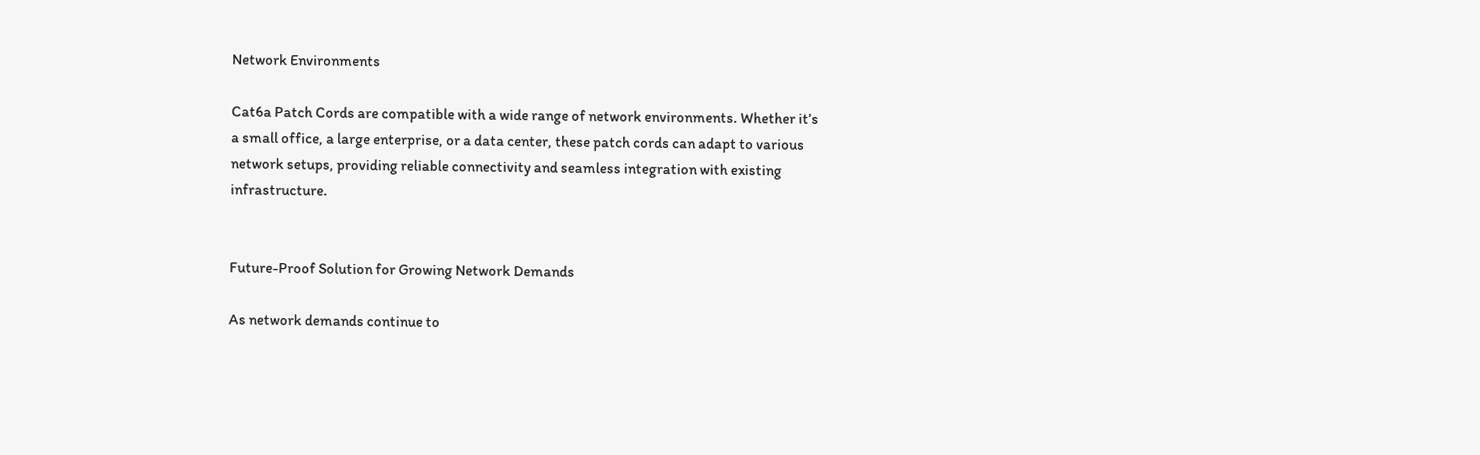Network Environments

Cat6a Patch Cords are compatible with a wide range of network environments. Whether it’s a small office, a large enterprise, or a data center, these patch cords can adapt to various network setups, providing reliable connectivity and seamless integration with existing infrastructure.


Future-Proof Solution for Growing Network Demands

As network demands continue to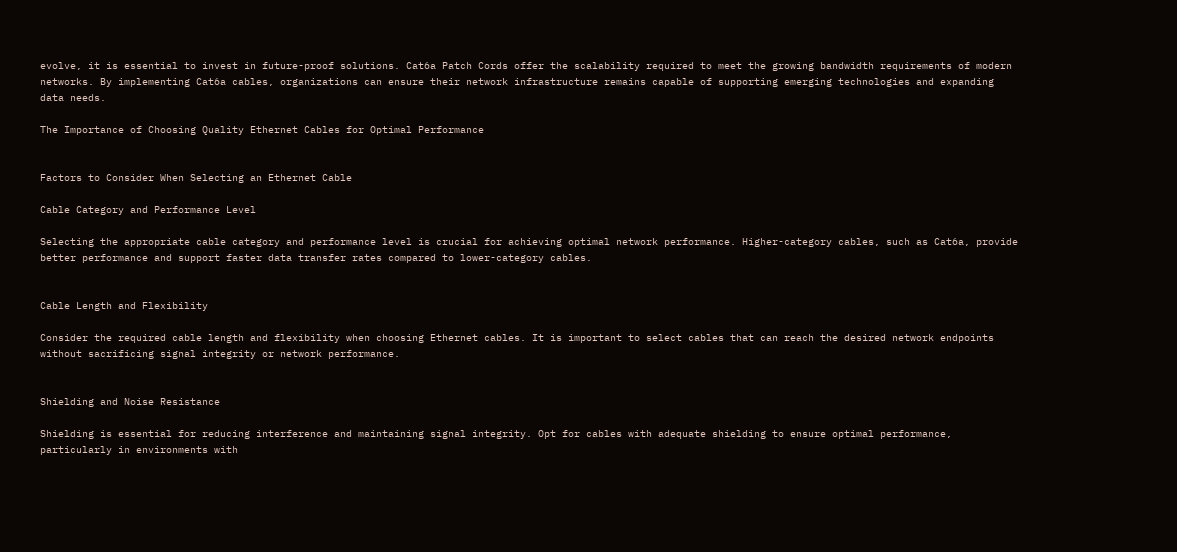evolve, it is essential to invest in future-proof solutions. Cat6a Patch Cords offer the scalability required to meet the growing bandwidth requirements of modern networks. By implementing Cat6a cables, organizations can ensure their network infrastructure remains capable of supporting emerging technologies and expanding data needs.

The Importance of Choosing Quality Ethernet Cables for Optimal Performance


Factors to Consider When Selecting an Ethernet Cable

Cable Category and Performance Level

Selecting the appropriate cable category and performance level is crucial for achieving optimal network performance. Higher-category cables, such as Cat6a, provide better performance and support faster data transfer rates compared to lower-category cables.


Cable Length and Flexibility

Consider the required cable length and flexibility when choosing Ethernet cables. It is important to select cables that can reach the desired network endpoints without sacrificing signal integrity or network performance.


Shielding and Noise Resistance

Shielding is essential for reducing interference and maintaining signal integrity. Opt for cables with adequate shielding to ensure optimal performance, particularly in environments with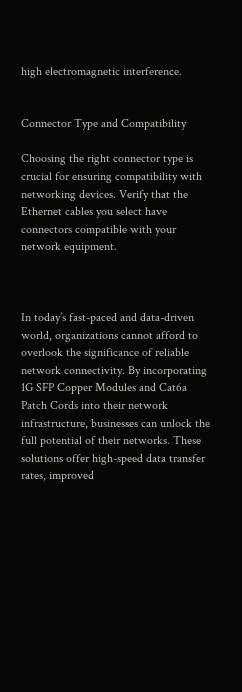high electromagnetic interference.


Connector Type and Compatibility

Choosing the right connector type is crucial for ensuring compatibility with networking devices. Verify that the Ethernet cables you select have connectors compatible with your network equipment.



In today’s fast-paced and data-driven world, organizations cannot afford to overlook the significance of reliable network connectivity. By incorporating 1G SFP Copper Modules and Cat6a Patch Cords into their network infrastructure, businesses can unlock the full potential of their networks. These solutions offer high-speed data transfer rates, improved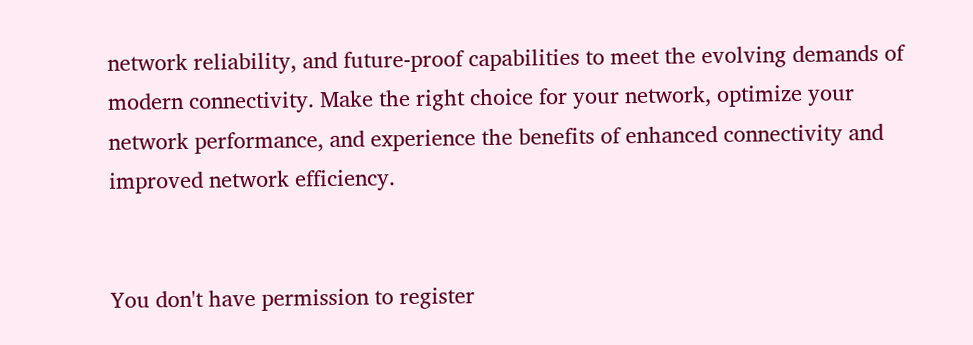network reliability, and future-proof capabilities to meet the evolving demands of modern connectivity. Make the right choice for your network, optimize your network performance, and experience the benefits of enhanced connectivity and improved network efficiency.


You don't have permission to register